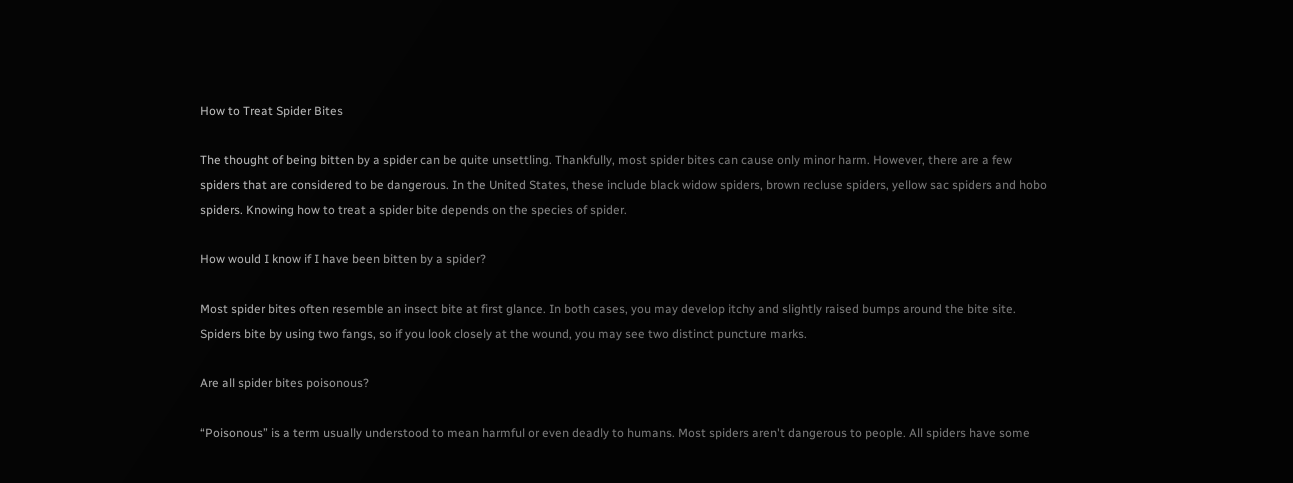How to Treat Spider Bites

The thought of being bitten by a spider can be quite unsettling. Thankfully, most spider bites can cause only minor harm. However, there are a few spiders that are considered to be dangerous. In the United States, these include black widow spiders, brown recluse spiders, yellow sac spiders and hobo spiders. Knowing how to treat a spider bite depends on the species of spider.

How would I know if I have been bitten by a spider?

Most spider bites often resemble an insect bite at first glance. In both cases, you may develop itchy and slightly raised bumps around the bite site. Spiders bite by using two fangs, so if you look closely at the wound, you may see two distinct puncture marks.

Are all spider bites poisonous?

“Poisonous” is a term usually understood to mean harmful or even deadly to humans. Most spiders aren't dangerous to people. All spiders have some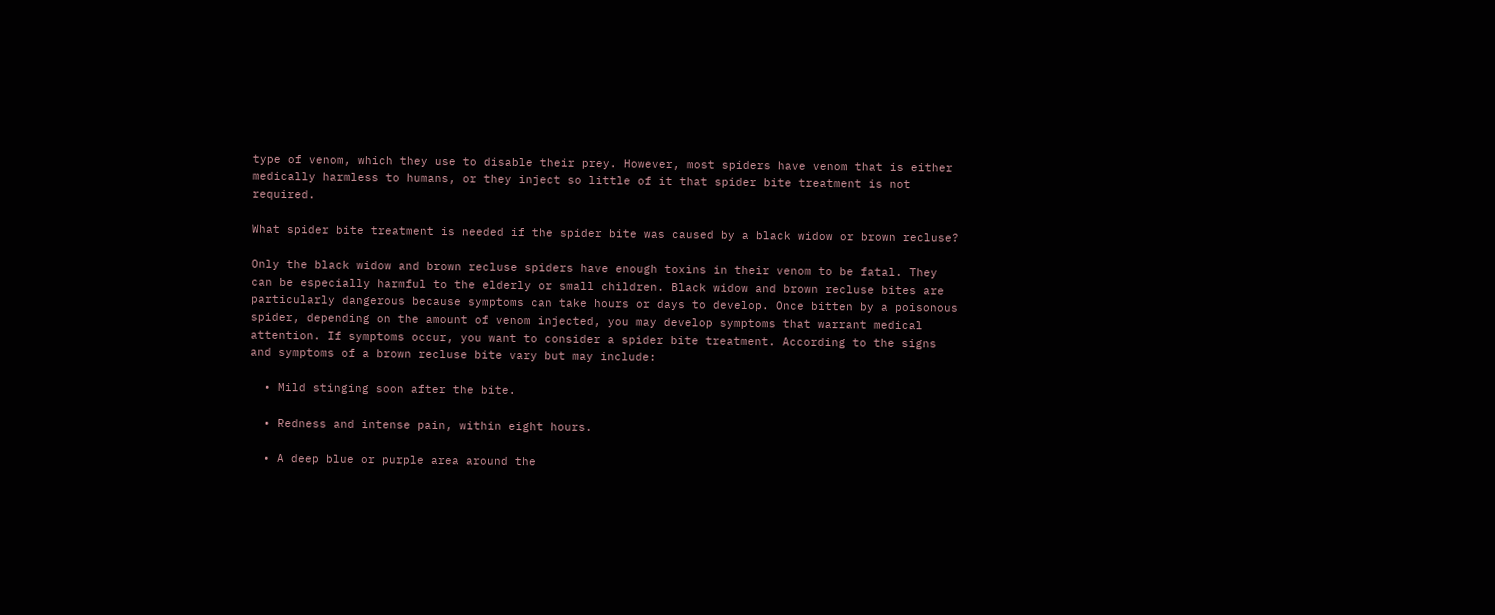type of venom, which they use to disable their prey. However, most spiders have venom that is either medically harmless to humans, or they inject so little of it that spider bite treatment is not required.

What spider bite treatment is needed if the spider bite was caused by a black widow or brown recluse?

Only the black widow and brown recluse spiders have enough toxins in their venom to be fatal. They can be especially harmful to the elderly or small children. Black widow and brown recluse bites are particularly dangerous because symptoms can take hours or days to develop. Once bitten by a poisonous spider, depending on the amount of venom injected, you may develop symptoms that warrant medical attention. If symptoms occur, you want to consider a spider bite treatment. According to the signs and symptoms of a brown recluse bite vary but may include:

  • Mild stinging soon after the bite.

  • Redness and intense pain, within eight hours.

  • A deep blue or purple area around the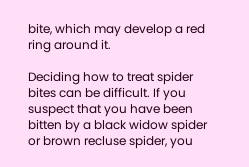bite, which may develop a red ring around it.

Deciding how to treat spider bites can be difficult. If you suspect that you have been bitten by a black widow spider or brown recluse spider, you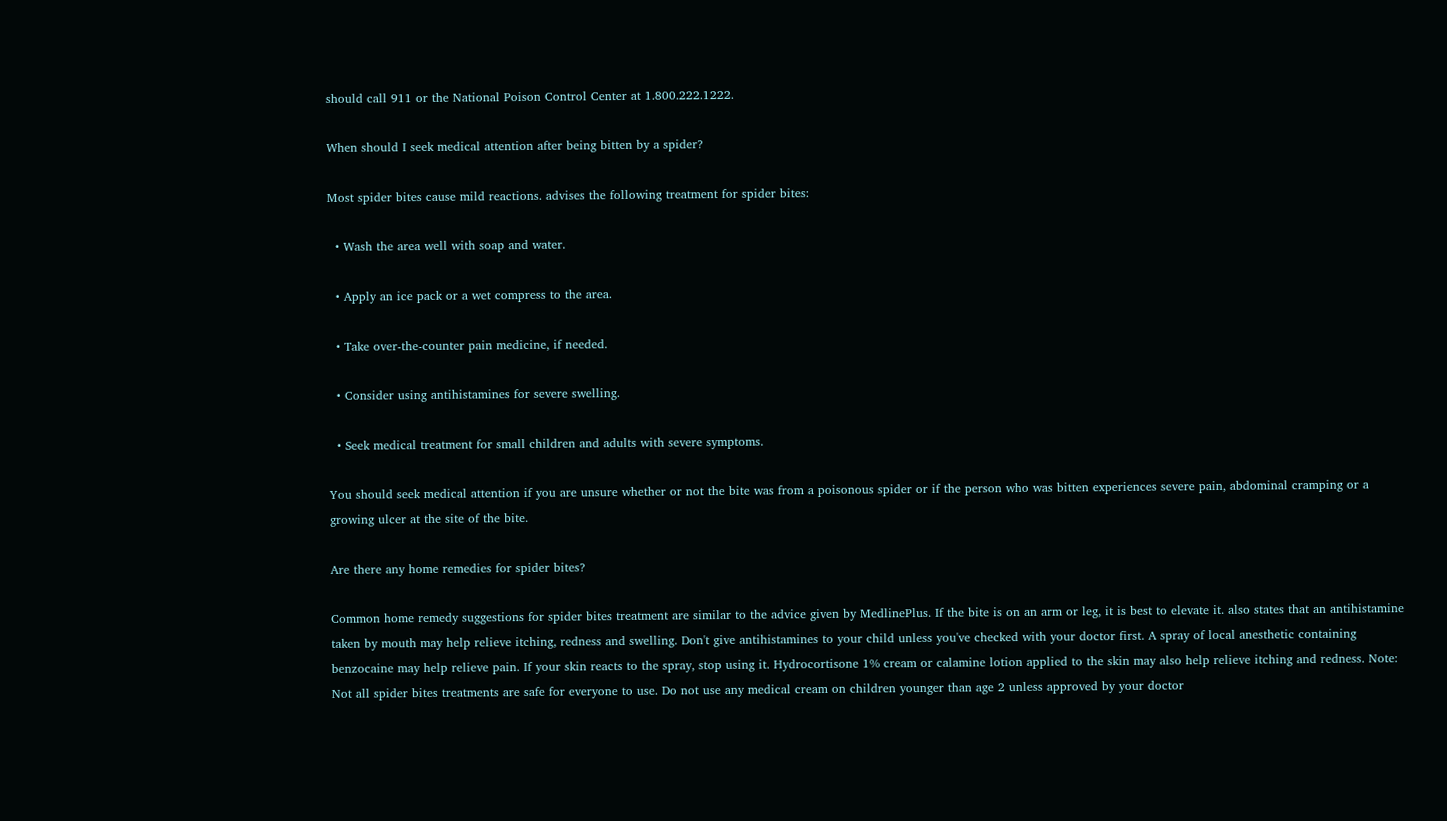should call 911 or the National Poison Control Center at 1.800.222.1222.

When should I seek medical attention after being bitten by a spider?

Most spider bites cause mild reactions. advises the following treatment for spider bites:

  • Wash the area well with soap and water.

  • Apply an ice pack or a wet compress to the area.

  • Take over-the-counter pain medicine, if needed.

  • Consider using antihistamines for severe swelling.

  • Seek medical treatment for small children and adults with severe symptoms.

You should seek medical attention if you are unsure whether or not the bite was from a poisonous spider or if the person who was bitten experiences severe pain, abdominal cramping or a growing ulcer at the site of the bite.

Are there any home remedies for spider bites?

Common home remedy suggestions for spider bites treatment are similar to the advice given by MedlinePlus. If the bite is on an arm or leg, it is best to elevate it. also states that an antihistamine taken by mouth may help relieve itching, redness and swelling. Don't give antihistamines to your child unless you've checked with your doctor first. A spray of local anesthetic containing benzocaine may help relieve pain. If your skin reacts to the spray, stop using it. Hydrocortisone 1% cream or calamine lotion applied to the skin may also help relieve itching and redness. Note: Not all spider bites treatments are safe for everyone to use. Do not use any medical cream on children younger than age 2 unless approved by your doctor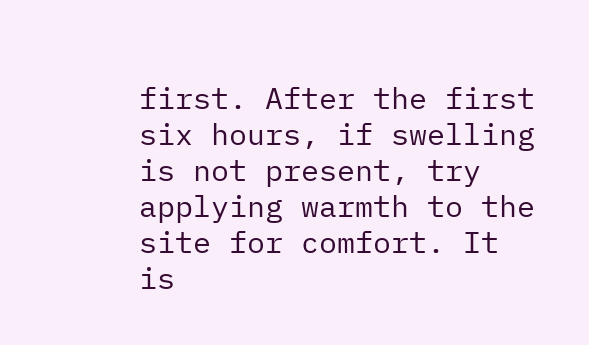first. After the first six hours, if swelling is not present, try applying warmth to the site for comfort. It is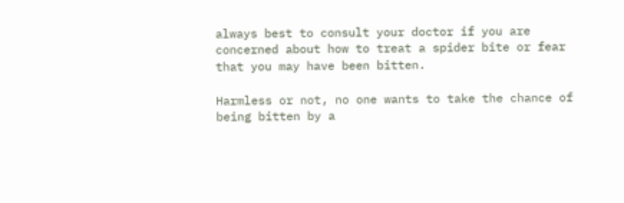always best to consult your doctor if you are concerned about how to treat a spider bite or fear that you may have been bitten.

Harmless or not, no one wants to take the chance of being bitten by a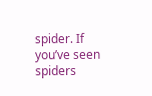spider. If you’ve seen spiders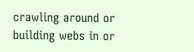crawling around or building webs in or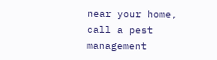near your home, call a pest management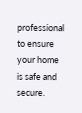professional to ensure your home is safe and secure.